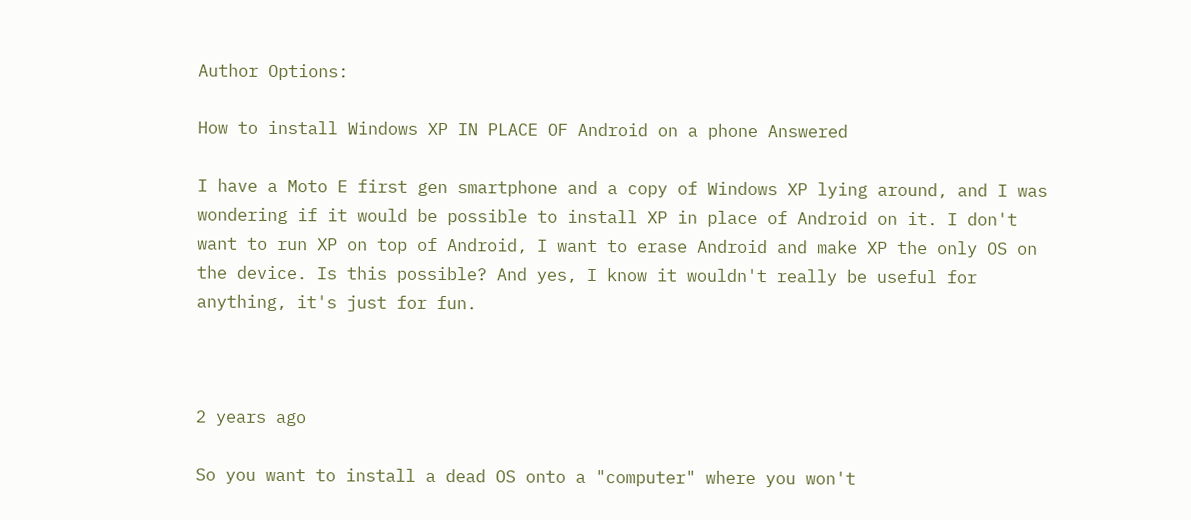Author Options:

How to install Windows XP IN PLACE OF Android on a phone Answered

I have a Moto E first gen smartphone and a copy of Windows XP lying around, and I was wondering if it would be possible to install XP in place of Android on it. I don't want to run XP on top of Android, I want to erase Android and make XP the only OS on the device. Is this possible? And yes, I know it wouldn't really be useful for anything, it's just for fun.



2 years ago

So you want to install a dead OS onto a "computer" where you won't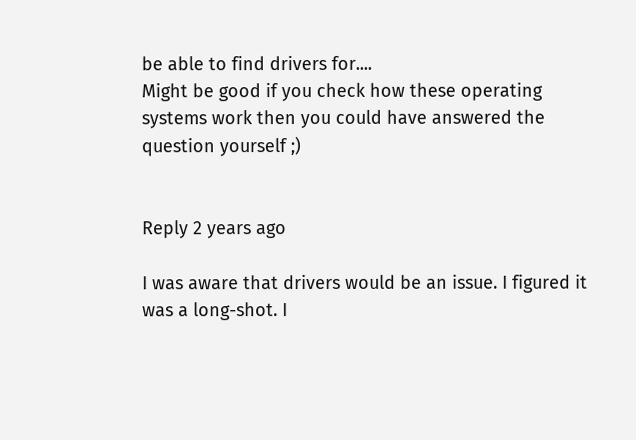be able to find drivers for....
Might be good if you check how these operating systems work then you could have answered the question yourself ;)


Reply 2 years ago

I was aware that drivers would be an issue. I figured it was a long-shot. I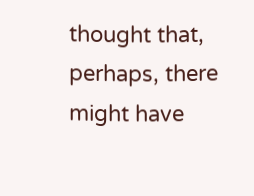thought that, perhaps, there might have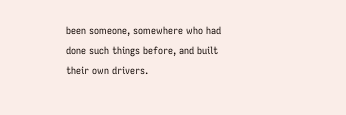been someone, somewhere who had done such things before, and built their own drivers.